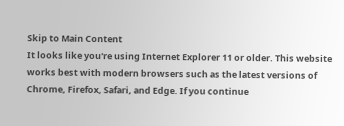Skip to Main Content
It looks like you're using Internet Explorer 11 or older. This website works best with modern browsers such as the latest versions of Chrome, Firefox, Safari, and Edge. If you continue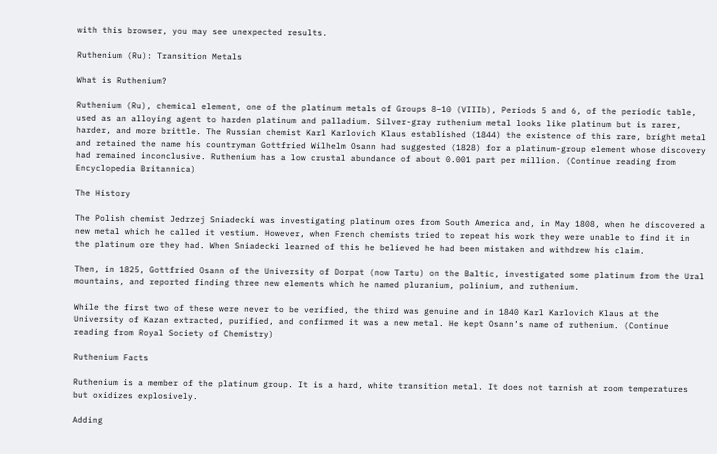with this browser, you may see unexpected results.

Ruthenium (Ru): Transition Metals

What is Ruthenium?

Ruthenium (Ru), chemical element, one of the platinum metals of Groups 8–10 (VIIIb), Periods 5 and 6, of the periodic table, used as an alloying agent to harden platinum and palladium. Silver-gray ruthenium metal looks like platinum but is rarer, harder, and more brittle. The Russian chemist Karl Karlovich Klaus established (1844) the existence of this rare, bright metal and retained the name his countryman Gottfried Wilhelm Osann had suggested (1828) for a platinum-group element whose discovery had remained inconclusive. Ruthenium has a low crustal abundance of about 0.001 part per million. (Continue reading from Encyclopedia Britannica)

The History

The Polish chemist Jedrzej Sniadecki was investigating platinum ores from South America and, in May 1808, when he discovered a new metal which he called it vestium. However, when French chemists tried to repeat his work they were unable to find it in the platinum ore they had. When Sniadecki learned of this he believed he had been mistaken and withdrew his claim.

Then, in 1825, Gottfried Osann of the University of Dorpat (now Tartu) on the Baltic, investigated some platinum from the Ural mountains, and reported finding three new elements which he named pluranium, polinium, and ruthenium.

While the first two of these were never to be verified, the third was genuine and in 1840 Karl Karlovich Klaus at the University of Kazan extracted, purified, and confirmed it was a new metal. He kept Osann’s name of ruthenium. (Continue reading from Royal Society of Chemistry)

Ruthenium Facts

Ruthenium is a member of the platinum group. It is a hard, white transition metal. It does not tarnish at room temperatures but oxidizes explosively.

Adding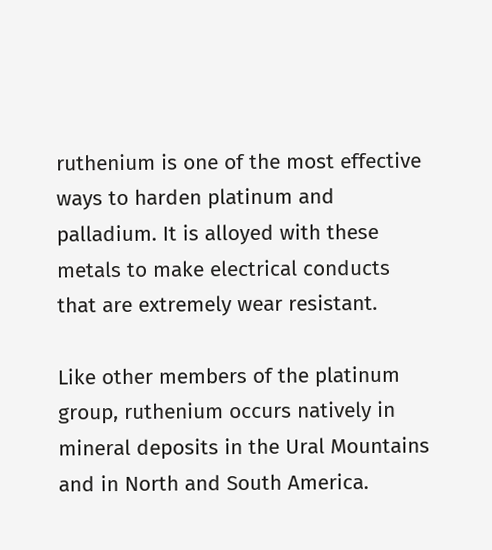ruthenium is one of the most effective ways to harden platinum and palladium. It is alloyed with these metals to make electrical conducts that are extremely wear resistant.

Like other members of the platinum group, ruthenium occurs natively in mineral deposits in the Ural Mountains and in North and South America.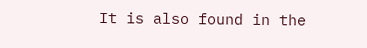It is also found in the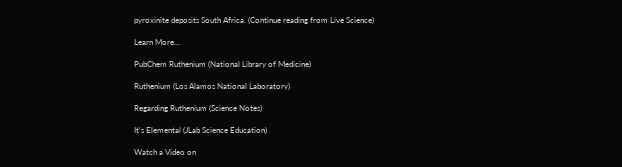pyroxinite deposits South Africa. (Continue reading from Live Science)

Learn More...

PubChem Ruthenium (National Library of Medicine)

Ruthenium (Los Alamos National Laboratory)

Regarding Ruthenium (Science Notes)

It's Elemental (JLab Science Education)

Watch a Video on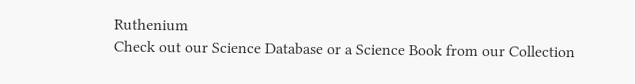Ruthenium
Check out our Science Database or a Science Book from our Collection